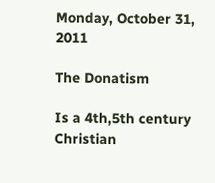Monday, October 31, 2011

The Donatism

Is a 4th,5th century Christian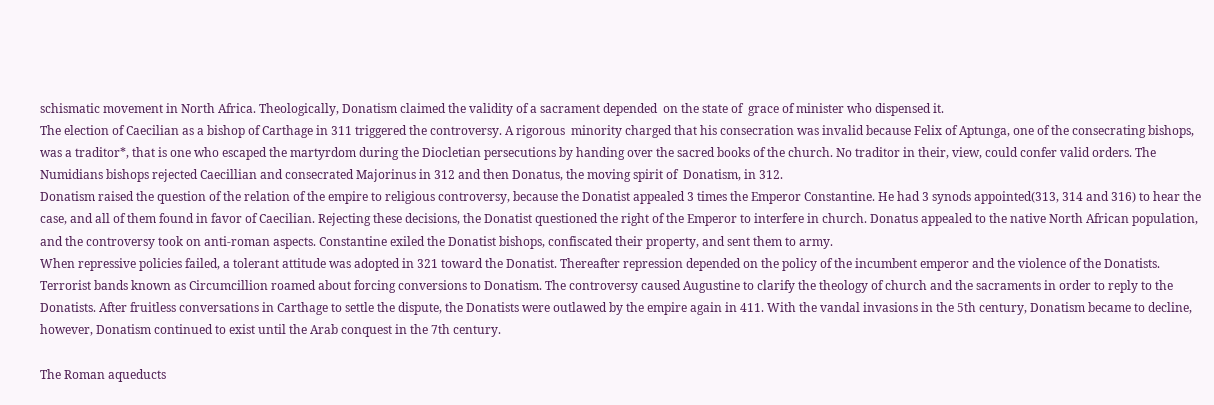schismatic movement in North Africa. Theologically, Donatism claimed the validity of a sacrament depended  on the state of  grace of minister who dispensed it.
The election of Caecilian as a bishop of Carthage in 311 triggered the controversy. A rigorous  minority charged that his consecration was invalid because Felix of Aptunga, one of the consecrating bishops, was a traditor*, that is one who escaped the martyrdom during the Diocletian persecutions by handing over the sacred books of the church. No traditor in their, view, could confer valid orders. The Numidians bishops rejected Caecillian and consecrated Majorinus in 312 and then Donatus, the moving spirit of  Donatism, in 312.
Donatism raised the question of the relation of the empire to religious controversy, because the Donatist appealed 3 times the Emperor Constantine. He had 3 synods appointed(313, 314 and 316) to hear the case, and all of them found in favor of Caecilian. Rejecting these decisions, the Donatist questioned the right of the Emperor to interfere in church. Donatus appealed to the native North African population, and the controversy took on anti-roman aspects. Constantine exiled the Donatist bishops, confiscated their property, and sent them to army.
When repressive policies failed, a tolerant attitude was adopted in 321 toward the Donatist. Thereafter repression depended on the policy of the incumbent emperor and the violence of the Donatists. Terrorist bands known as Circumcillion roamed about forcing conversions to Donatism. The controversy caused Augustine to clarify the theology of church and the sacraments in order to reply to the Donatists. After fruitless conversations in Carthage to settle the dispute, the Donatists were outlawed by the empire again in 411. With the vandal invasions in the 5th century, Donatism became to decline, however, Donatism continued to exist until the Arab conquest in the 7th century.

The Roman aqueducts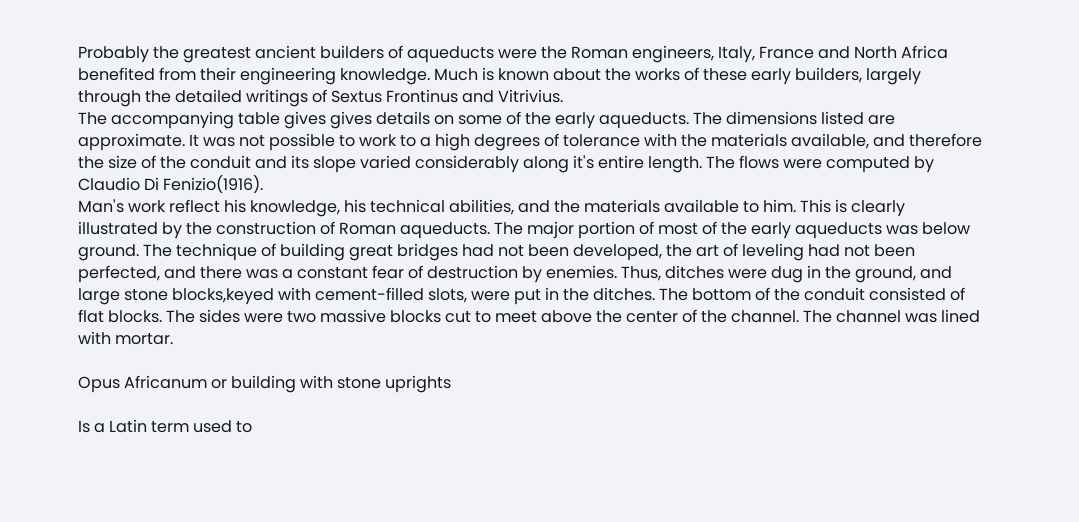Probably the greatest ancient builders of aqueducts were the Roman engineers, Italy, France and North Africa benefited from their engineering knowledge. Much is known about the works of these early builders, largely through the detailed writings of Sextus Frontinus and Vitrivius.
The accompanying table gives gives details on some of the early aqueducts. The dimensions listed are approximate. It was not possible to work to a high degrees of tolerance with the materials available, and therefore the size of the conduit and its slope varied considerably along it's entire length. The flows were computed by Claudio Di Fenizio(1916).
Man's work reflect his knowledge, his technical abilities, and the materials available to him. This is clearly illustrated by the construction of Roman aqueducts. The major portion of most of the early aqueducts was below ground. The technique of building great bridges had not been developed, the art of leveling had not been perfected, and there was a constant fear of destruction by enemies. Thus, ditches were dug in the ground, and large stone blocks,keyed with cement-filled slots, were put in the ditches. The bottom of the conduit consisted of flat blocks. The sides were two massive blocks cut to meet above the center of the channel. The channel was lined with mortar.

Opus Africanum or building with stone uprights

Is a Latin term used to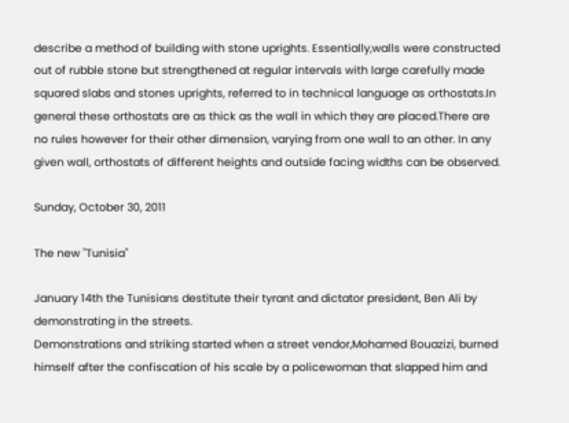describe a method of building with stone uprights. Essentially,walls were constructed out of rubble stone but strengthened at regular intervals with large carefully made squared slabs and stones uprights, referred to in technical language as orthostats.In general these orthostats are as thick as the wall in which they are placed.There are no rules however for their other dimension, varying from one wall to an other. In any given wall, orthostats of different heights and outside facing widths can be observed.

Sunday, October 30, 2011

The new "Tunisia"

January 14th the Tunisians destitute their tyrant and dictator president, Ben Ali by demonstrating in the streets.
Demonstrations and striking started when a street vendor,Mohamed Bouazizi, burned himself after the confiscation of his scale by a policewoman that slapped him and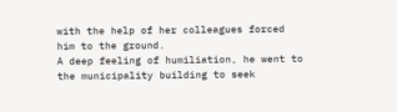with the help of her colleagues forced him to the ground.
A deep feeling of humiliation, he went to the municipality building to seek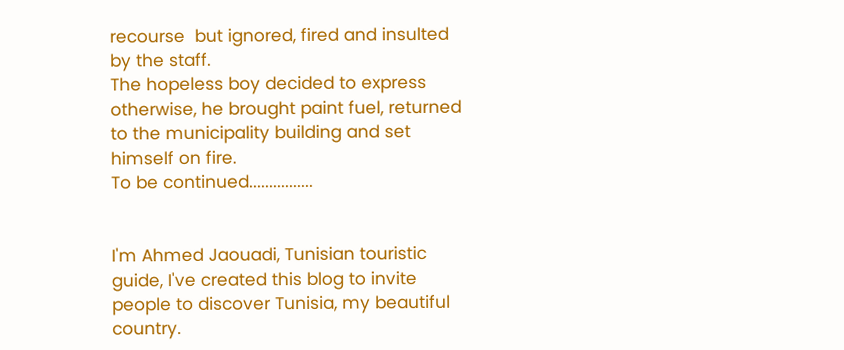recourse  but ignored, fired and insulted by the staff.
The hopeless boy decided to express otherwise, he brought paint fuel, returned to the municipality building and set himself on fire.
To be continued................


I'm Ahmed Jaouadi, Tunisian touristic guide, I've created this blog to invite people to discover Tunisia, my beautiful country.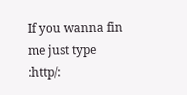If you wanna fin me just type :http/: